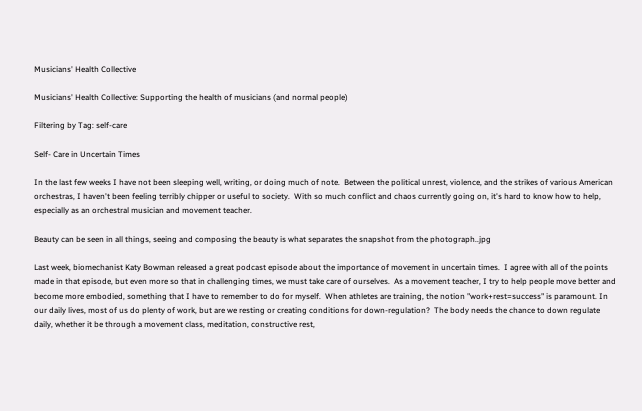Musicians' Health Collective

Musicians' Health Collective: Supporting the health of musicians (and normal people)

Filtering by Tag: self-care

Self- Care in Uncertain Times

In the last few weeks I have not been sleeping well, writing, or doing much of note.  Between the political unrest, violence, and the strikes of various American orchestras, I haven't been feeling terribly chipper or useful to society.  With so much conflict and chaos currently going on, it's hard to know how to help, especially as an orchestral musician and movement teacher.

Beauty can be seen in all things, seeing and composing the beauty is what separates the snapshot from the photograph..jpg

Last week, biomechanist Katy Bowman released a great podcast episode about the importance of movement in uncertain times.  I agree with all of the points made in that episode, but even more so that in challenging times, we must take care of ourselves.  As a movement teacher, I try to help people move better and become more embodied, something that I have to remember to do for myself.  When athletes are training, the notion "work+rest=success" is paramount. In our daily lives, most of us do plenty of work, but are we resting or creating conditions for down-regulation?  The body needs the chance to down regulate daily, whether it be through a movement class, meditation, constructive rest,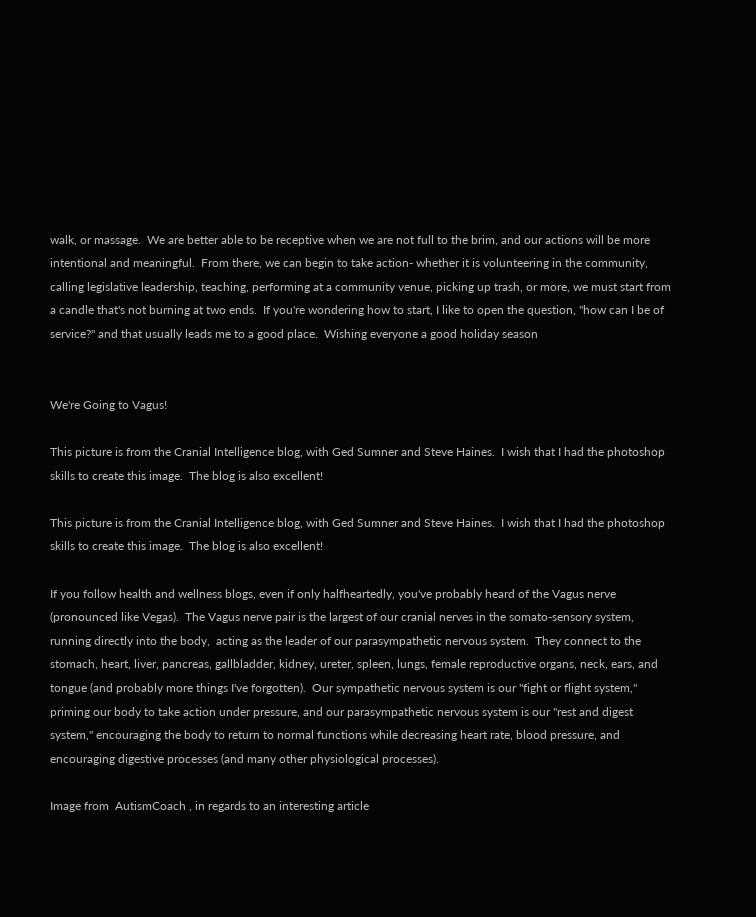walk, or massage.  We are better able to be receptive when we are not full to the brim, and our actions will be more intentional and meaningful.  From there, we can begin to take action- whether it is volunteering in the community, calling legislative leadership, teaching, performing at a community venue, picking up trash, or more, we must start from a candle that's not burning at two ends.  If you're wondering how to start, I like to open the question, "how can I be of service?" and that usually leads me to a good place.  Wishing everyone a good holiday season


We're Going to Vagus!

This picture is from the Cranial Intelligence blog, with Ged Sumner and Steve Haines.  I wish that I had the photoshop skills to create this image.  The blog is also excellent!

This picture is from the Cranial Intelligence blog, with Ged Sumner and Steve Haines.  I wish that I had the photoshop skills to create this image.  The blog is also excellent!

If you follow health and wellness blogs, even if only halfheartedly, you've probably heard of the Vagus nerve (pronounced like Vegas).  The Vagus nerve pair is the largest of our cranial nerves in the somato-sensory system, running directly into the body,  acting as the leader of our parasympathetic nervous system.  They connect to the stomach, heart, liver, pancreas, gallbladder, kidney, ureter, spleen, lungs, female reproductive organs, neck, ears, and tongue (and probably more things I've forgotten).  Our sympathetic nervous system is our "fight or flight system," priming our body to take action under pressure, and our parasympathetic nervous system is our "rest and digest system," encouraging the body to return to normal functions while decreasing heart rate, blood pressure, and encouraging digestive processes (and many other physiological processes).

Image from  AutismCoach , in regards to an interesting article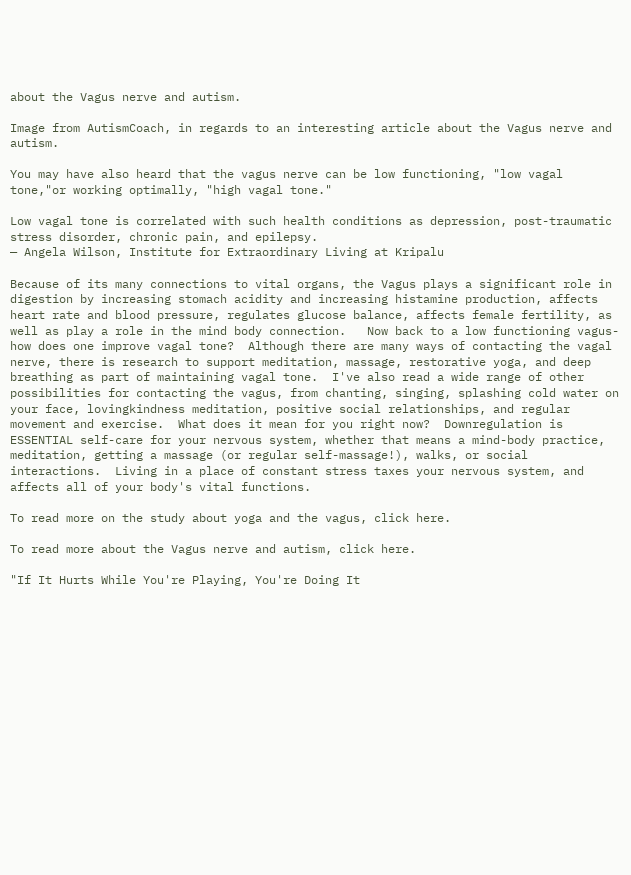about the Vagus nerve and autism.

Image from AutismCoach, in regards to an interesting article about the Vagus nerve and autism.

You may have also heard that the vagus nerve can be low functioning, "low vagal tone,"or working optimally, "high vagal tone."

Low vagal tone is correlated with such health conditions as depression, post-traumatic stress disorder, chronic pain, and epilepsy.
— Angela Wilson, Institute for Extraordinary Living at Kripalu

Because of its many connections to vital organs, the Vagus plays a significant role in digestion by increasing stomach acidity and increasing histamine production, affects heart rate and blood pressure, regulates glucose balance, affects female fertility, as well as play a role in the mind body connection.   Now back to a low functioning vagus- how does one improve vagal tone?  Although there are many ways of contacting the vagal nerve, there is research to support meditation, massage, restorative yoga, and deep breathing as part of maintaining vagal tone.  I've also read a wide range of other possibilities for contacting the vagus, from chanting, singing, splashing cold water on your face, lovingkindness meditation, positive social relationships, and regular movement and exercise.  What does it mean for you right now?  Downregulation is ESSENTIAL self-care for your nervous system, whether that means a mind-body practice, meditation, getting a massage (or regular self-massage!), walks, or social interactions.  Living in a place of constant stress taxes your nervous system, and affects all of your body's vital functions.

To read more on the study about yoga and the vagus, click here.

To read more about the Vagus nerve and autism, click here.

"If It Hurts While You're Playing, You're Doing It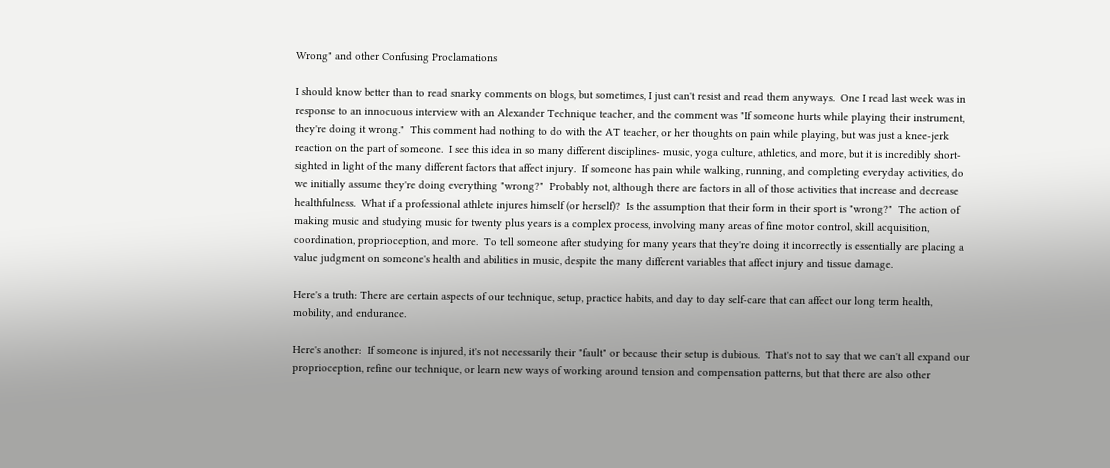Wrong" and other Confusing Proclamations

I should know better than to read snarky comments on blogs, but sometimes, I just can't resist and read them anyways.  One I read last week was in response to an innocuous interview with an Alexander Technique teacher, and the comment was "If someone hurts while playing their instrument, they're doing it wrong."  This comment had nothing to do with the AT teacher, or her thoughts on pain while playing, but was just a knee-jerk reaction on the part of someone.  I see this idea in so many different disciplines- music, yoga culture, athletics, and more, but it is incredibly short-sighted in light of the many different factors that affect injury.  If someone has pain while walking, running, and completing everyday activities, do we initially assume they're doing everything "wrong?"  Probably not, although there are factors in all of those activities that increase and decrease healthfulness.  What if a professional athlete injures himself (or herself)?  Is the assumption that their form in their sport is "wrong?"  The action of making music and studying music for twenty plus years is a complex process, involving many areas of fine motor control, skill acquisition, coordination, proprioception, and more.  To tell someone after studying for many years that they're doing it incorrectly is essentially are placing a value judgment on someone's health and abilities in music, despite the many different variables that affect injury and tissue damage.

Here's a truth: There are certain aspects of our technique, setup, practice habits, and day to day self-care that can affect our long term health, mobility, and endurance.

Here's another:  If someone is injured, it's not necessarily their "fault" or because their setup is dubious.  That's not to say that we can't all expand our proprioception, refine our technique, or learn new ways of working around tension and compensation patterns, but that there are also other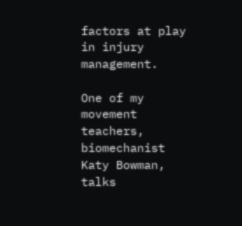factors at play in injury management.

One of my movement teachers, biomechanist Katy Bowman, talks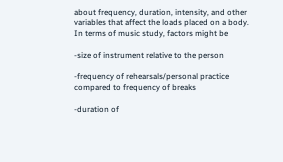about frequency, duration, intensity, and other variables that affect the loads placed on a body.  In terms of music study, factors might be

-size of instrument relative to the person

-frequency of rehearsals/personal practice compared to frequency of breaks

-duration of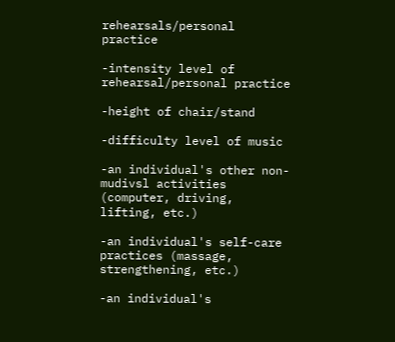rehearsals/personal practice

-intensity level of rehearsal/personal practice

-height of chair/stand

-difficulty level of music

-an individual's other non-mudivsl activities (computer, driving, lifting, etc.)

-an individual's self-care practices (massage, strengthening, etc.)

-an individual's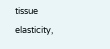tissue elasticity,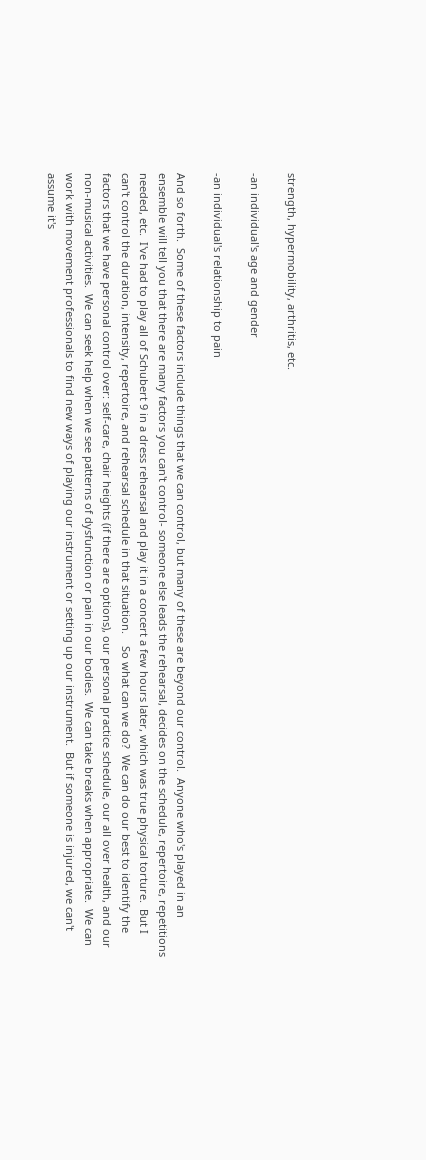strength, hypermobility, arthritis, etc.

-an individual's age and gender

-an individual's relationship to pain

And so forth.  Some of these factors include things that we can control, but many of these are beyond our control.  Anyone who's played in an ensemble will tell you that there are many factors you can't control- someone else leads the rehearsal, decides on the schedule, repertoire, repetitions needed, etc.  I've had to play all of Schubert 9 in a dress rehearsal and play it in a concert a few hours later, which was true physical torture.  But I can't control the duration, intensity, repertoire, and rehearsal schedule in that situation.    So what can we do?  We can do our best to identify the factors that we have personal control over: self-care, chair heights (if there are options), our personal practice schedule, our all over health, and our non-musical activities.  We can seek help when we see patterns of dysfunction or pain in our bodies.  We can take breaks when appropriate.  We can work with movement professionals to find new ways of playing our instrument or setting up our instrument.  But if someone is injured, we can't assume it's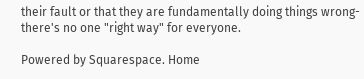their fault or that they are fundamentally doing things wrong- there's no one "right way" for everyone.

Powered by Squarespace. Home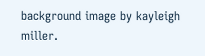background image by kayleigh miller.